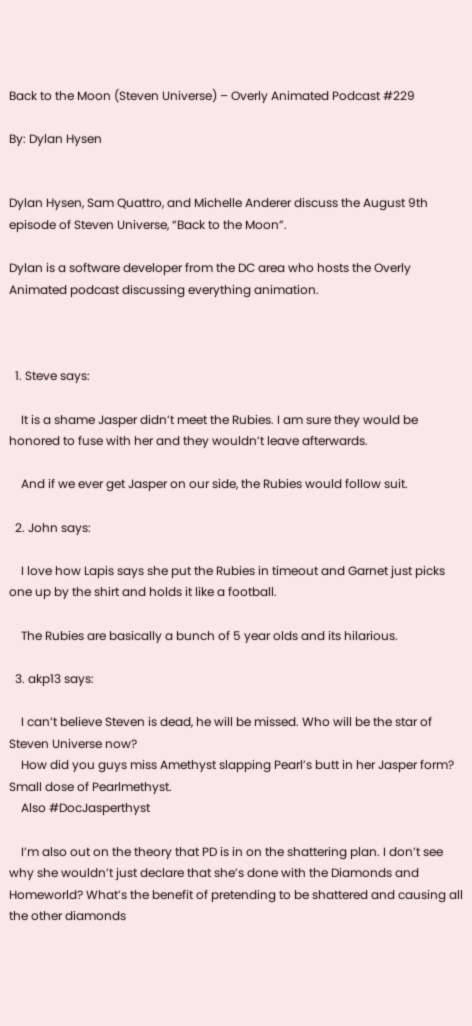Back to the Moon (Steven Universe) – Overly Animated Podcast #229

By: Dylan Hysen


Dylan Hysen, Sam Quattro, and Michelle Anderer discuss the August 9th episode of Steven Universe, “Back to the Moon”.

Dylan is a software developer from the DC area who hosts the Overly Animated podcast discussing everything animation.



  1. Steve says:

    It is a shame Jasper didn’t meet the Rubies. I am sure they would be honored to fuse with her and they wouldn’t leave afterwards.

    And if we ever get Jasper on our side, the Rubies would follow suit.

  2. John says:

    I love how Lapis says she put the Rubies in timeout and Garnet just picks one up by the shirt and holds it like a football.

    The Rubies are basically a bunch of 5 year olds and its hilarious.

  3. akp13 says:

    I can’t believe Steven is dead, he will be missed. Who will be the star of Steven Universe now?
    How did you guys miss Amethyst slapping Pearl’s butt in her Jasper form? Small dose of Pearlmethyst.
    Also #DocJasperthyst

    I’m also out on the theory that PD is in on the shattering plan. I don’t see why she wouldn’t just declare that she’s done with the Diamonds and Homeworld? What’s the benefit of pretending to be shattered and causing all the other diamonds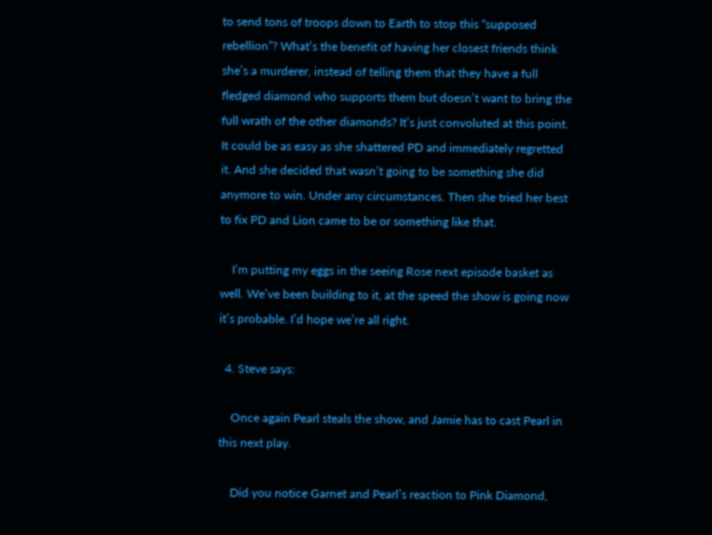to send tons of troops down to Earth to stop this “supposed rebellion”? What’s the benefit of having her closest friends think she’s a murderer, instead of telling them that they have a full fledged diamond who supports them but doesn’t want to bring the full wrath of the other diamonds? It’s just convoluted at this point. It could be as easy as she shattered PD and immediately regretted it. And she decided that wasn’t going to be something she did anymore to win. Under any circumstances. Then she tried her best to fix PD and Lion came to be or something like that.

    I’m putting my eggs in the seeing Rose next episode basket as well. We’ve been building to it, at the speed the show is going now it’s probable. I’d hope we’re all right.

  4. Steve says:

    Once again Pearl steals the show, and Jamie has to cast Pearl in this next play.

    Did you notice Garnet and Pearl’s reaction to Pink Diamond,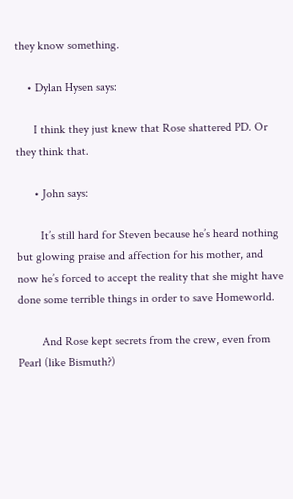they know something.

    • Dylan Hysen says:

      I think they just knew that Rose shattered PD. Or they think that.

      • John says:

        It’s still hard for Steven because he’s heard nothing but glowing praise and affection for his mother, and now he’s forced to accept the reality that she might have done some terrible things in order to save Homeworld.

        And Rose kept secrets from the crew, even from Pearl (like Bismuth?)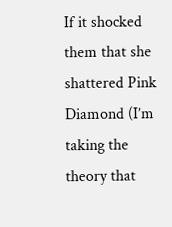If it shocked them that she shattered Pink Diamond (I’m taking the theory that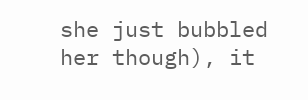she just bubbled her though), it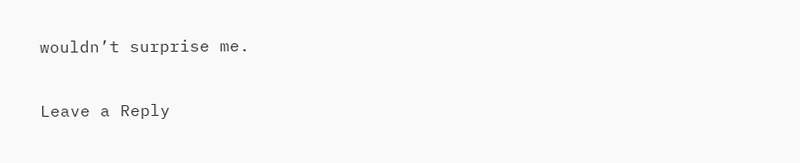wouldn’t surprise me.

Leave a Reply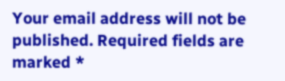Your email address will not be published. Required fields are marked *